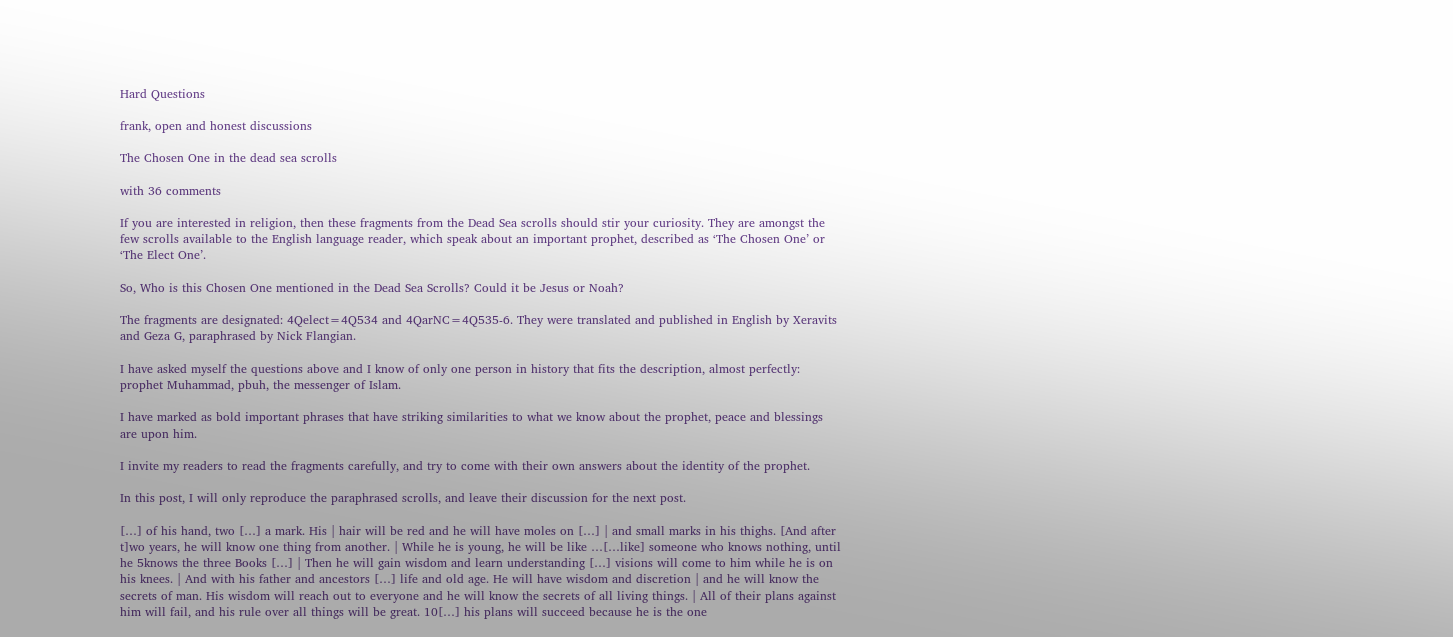Hard Questions

frank, open and honest discussions

The Chosen One in the dead sea scrolls

with 36 comments

If you are interested in religion, then these fragments from the Dead Sea scrolls should stir your curiosity. They are amongst the few scrolls available to the English language reader, which speak about an important prophet, described as ‘The Chosen One’ or ‘The Elect One’.

So, Who is this Chosen One mentioned in the Dead Sea Scrolls? Could it be Jesus or Noah?

The fragments are designated: 4Qelect=4Q534 and 4QarNC=4Q535-6. They were translated and published in English by Xeravits and Geza G, paraphrased by Nick Flangian.

I have asked myself the questions above and I know of only one person in history that fits the description, almost perfectly: prophet Muhammad, pbuh, the messenger of Islam.

I have marked as bold important phrases that have striking similarities to what we know about the prophet, peace and blessings are upon him.

I invite my readers to read the fragments carefully, and try to come with their own answers about the identity of the prophet.

In this post, I will only reproduce the paraphrased scrolls, and leave their discussion for the next post.

[…] of his hand, two […] a mark. His | hair will be red and he will have moles on […] | and small marks in his thighs. [And after t]wo years, he will know one thing from another. | While he is young, he will be like …[…like] someone who knows nothing, until he 5knows the three Books […] | Then he will gain wisdom and learn understanding […] visions will come to him while he is on his knees. | And with his father and ancestors […] life and old age. He will have wisdom and discretion | and he will know the secrets of man. His wisdom will reach out to everyone and he will know the secrets of all living things. | All of their plans against him will fail, and his rule over all things will be great. 10[…] his plans will succeed because he is the one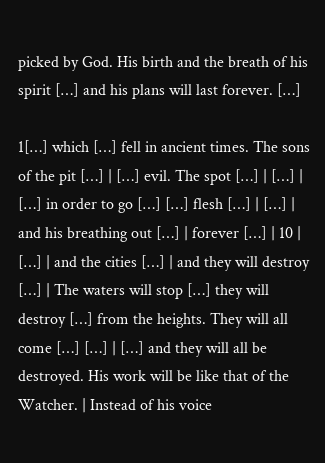picked by God. His birth and the breath of his spirit […] and his plans will last forever. […]

1[…] which […] fell in ancient times. The sons of the pit […] | […] evil. The spot […] | […] | […] in order to go […] […] flesh […] | […] | and his breathing out […] | forever […] | 10 | […] | and the cities […] | and they will destroy […] | The waters will stop […] they will destroy […] from the heights. They will all come […] […] | […] and they will all be destroyed. His work will be like that of the Watcher. | Instead of his voice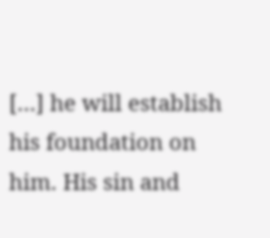[…] he will establish his foundation on him. His sin and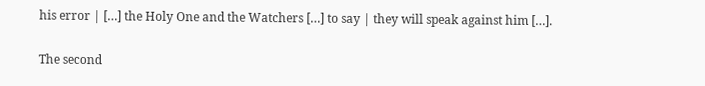his error | […] the Holy One and the Watchers […] to say | they will speak against him […].

The second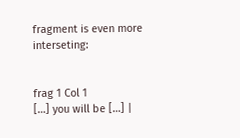fragment is even more interseting:


frag 1 Col 1
[…] you will be […] |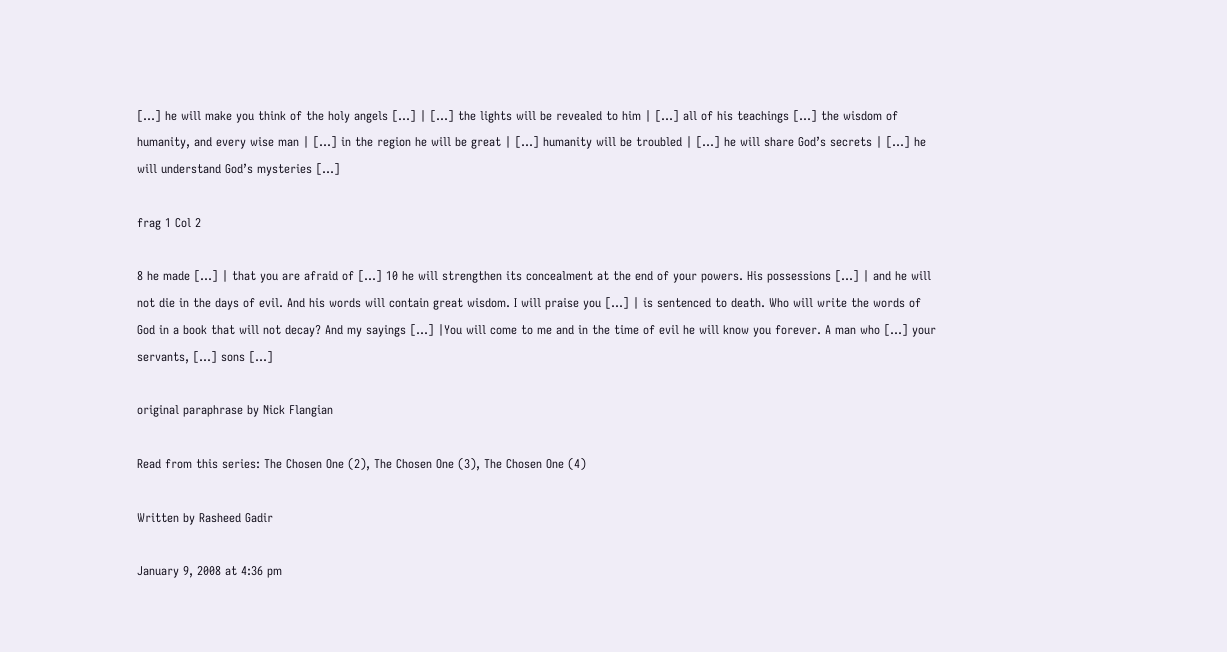[…] he will make you think of the holy angels […] | […] the lights will be revealed to him | […] all of his teachings […] the wisdom of humanity, and every wise man | […] in the region he will be great | […] humanity will be troubled | […] he will share God’s secrets | […] he will understand God’s mysteries […]

frag 1 Col 2

8 he made […] | that you are afraid of […] 10 he will strengthen its concealment at the end of your powers. His possessions […] | and he will not die in the days of evil. And his words will contain great wisdom. I will praise you […] | is sentenced to death. Who will write the words of God in a book that will not decay? And my sayings […] |You will come to me and in the time of evil he will know you forever. A man who […] your servants, […] sons […]

original paraphrase by Nick Flangian

Read from this series: The Chosen One (2), The Chosen One (3), The Chosen One (4)

Written by Rasheed Gadir

January 9, 2008 at 4:36 pm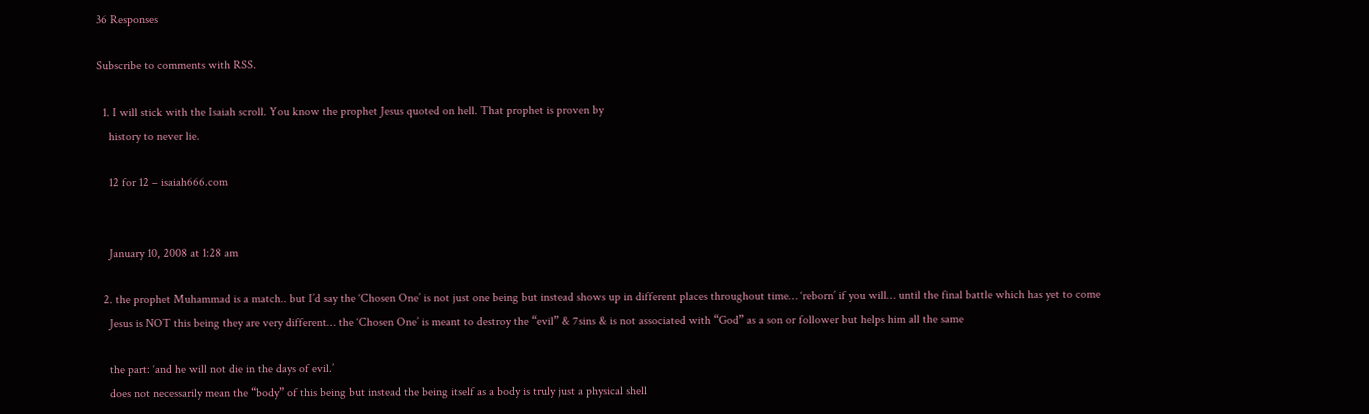36 Responses

Subscribe to comments with RSS.

  1. I will stick with the Isaiah scroll. You know the prophet Jesus quoted on hell. That prophet is proven by
    history to never lie.

    12 for 12 – isaiah666.com


    January 10, 2008 at 1:28 am

  2. the prophet Muhammad is a match.. but I’d say the ‘Chosen One’ is not just one being but instead shows up in different places throughout time… ‘reborn’ if you will… until the final battle which has yet to come
    Jesus is NOT this being they are very different… the ‘Chosen One’ is meant to destroy the “evil” & 7sins & is not associated with “God” as a son or follower but helps him all the same

    the part: ‘and he will not die in the days of evil.’
    does not necessarily mean the “body” of this being but instead the being itself as a body is truly just a physical shell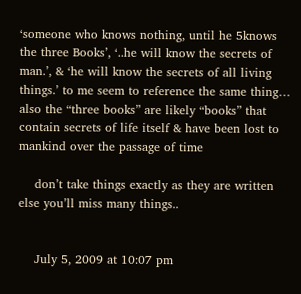‘someone who knows nothing, until he 5knows the three Books’, ‘..he will know the secrets of man.’, & ‘he will know the secrets of all living things.’ to me seem to reference the same thing… also the “three books” are likely “books” that contain secrets of life itself & have been lost to mankind over the passage of time

    don’t take things exactly as they are written else you’ll miss many things..


    July 5, 2009 at 10:07 pm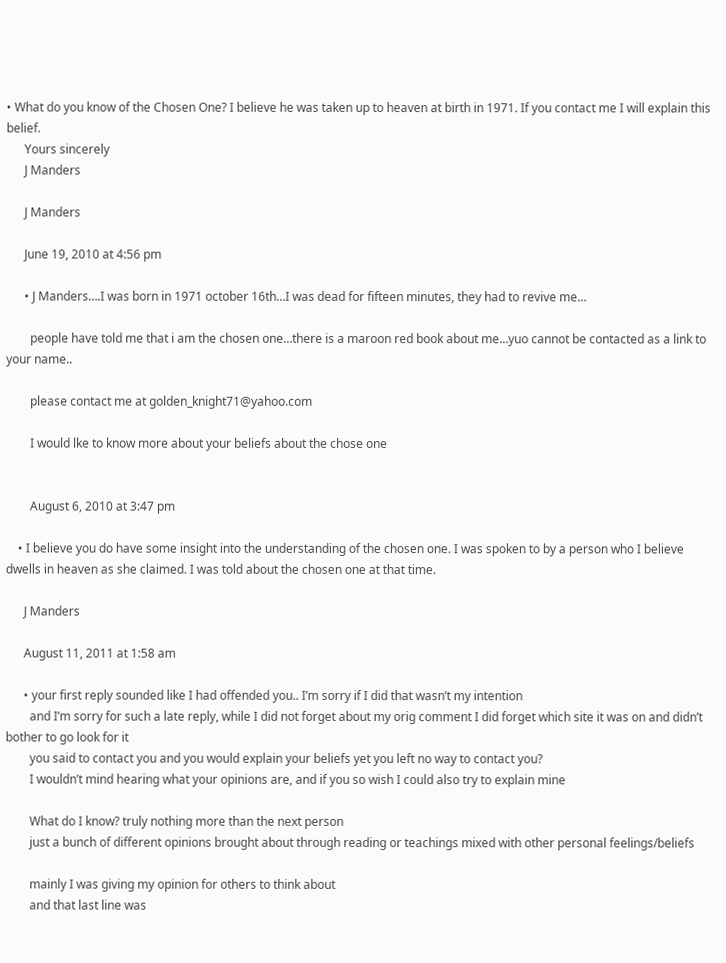• What do you know of the Chosen One? I believe he was taken up to heaven at birth in 1971. If you contact me I will explain this belief.
      Yours sincerely
      J Manders

      J Manders

      June 19, 2010 at 4:56 pm

      • J Manders….I was born in 1971 october 16th…I was dead for fifteen minutes, they had to revive me…

        people have told me that i am the chosen one…there is a maroon red book about me…yuo cannot be contacted as a link to your name..

        please contact me at golden_knight71@yahoo.com

        I would lke to know more about your beliefs about the chose one


        August 6, 2010 at 3:47 pm

    • I believe you do have some insight into the understanding of the chosen one. I was spoken to by a person who I believe dwells in heaven as she claimed. I was told about the chosen one at that time.

      J Manders

      August 11, 2011 at 1:58 am

      • your first reply sounded like I had offended you.. I’m sorry if I did that wasn’t my intention
        and I’m sorry for such a late reply, while I did not forget about my orig comment I did forget which site it was on and didn’t bother to go look for it
        you said to contact you and you would explain your beliefs yet you left no way to contact you?
        I wouldn’t mind hearing what your opinions are, and if you so wish I could also try to explain mine

        What do I know? truly nothing more than the next person
        just a bunch of different opinions brought about through reading or teachings mixed with other personal feelings/beliefs

        mainly I was giving my opinion for others to think about
        and that last line was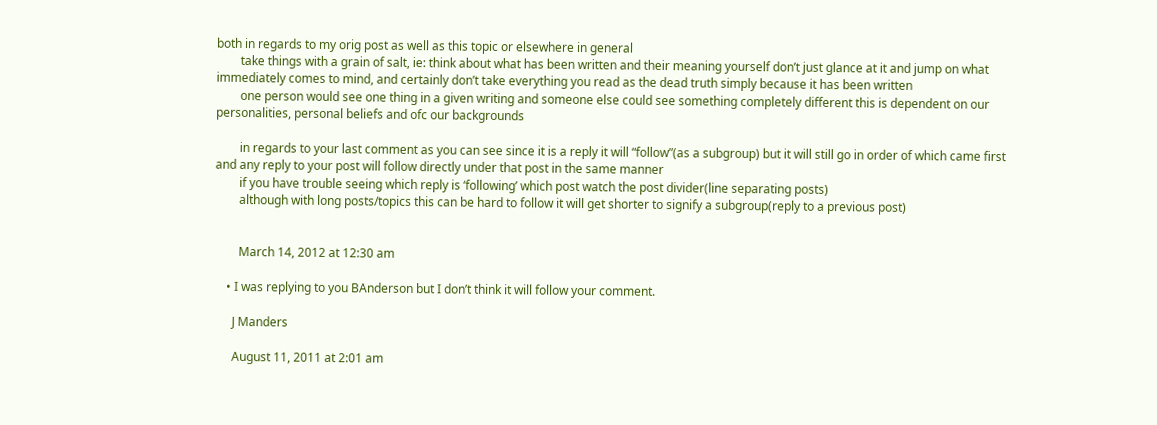both in regards to my orig post as well as this topic or elsewhere in general
        take things with a grain of salt, ie: think about what has been written and their meaning yourself don’t just glance at it and jump on what immediately comes to mind, and certainly don’t take everything you read as the dead truth simply because it has been written
        one person would see one thing in a given writing and someone else could see something completely different this is dependent on our personalities, personal beliefs and ofc our backgrounds

        in regards to your last comment as you can see since it is a reply it will “follow”(as a subgroup) but it will still go in order of which came first and any reply to your post will follow directly under that post in the same manner
        if you have trouble seeing which reply is ‘following’ which post watch the post divider(line separating posts)
        although with long posts/topics this can be hard to follow it will get shorter to signify a subgroup(reply to a previous post)


        March 14, 2012 at 12:30 am

    • I was replying to you BAnderson but I don’t think it will follow your comment.

      J Manders

      August 11, 2011 at 2:01 am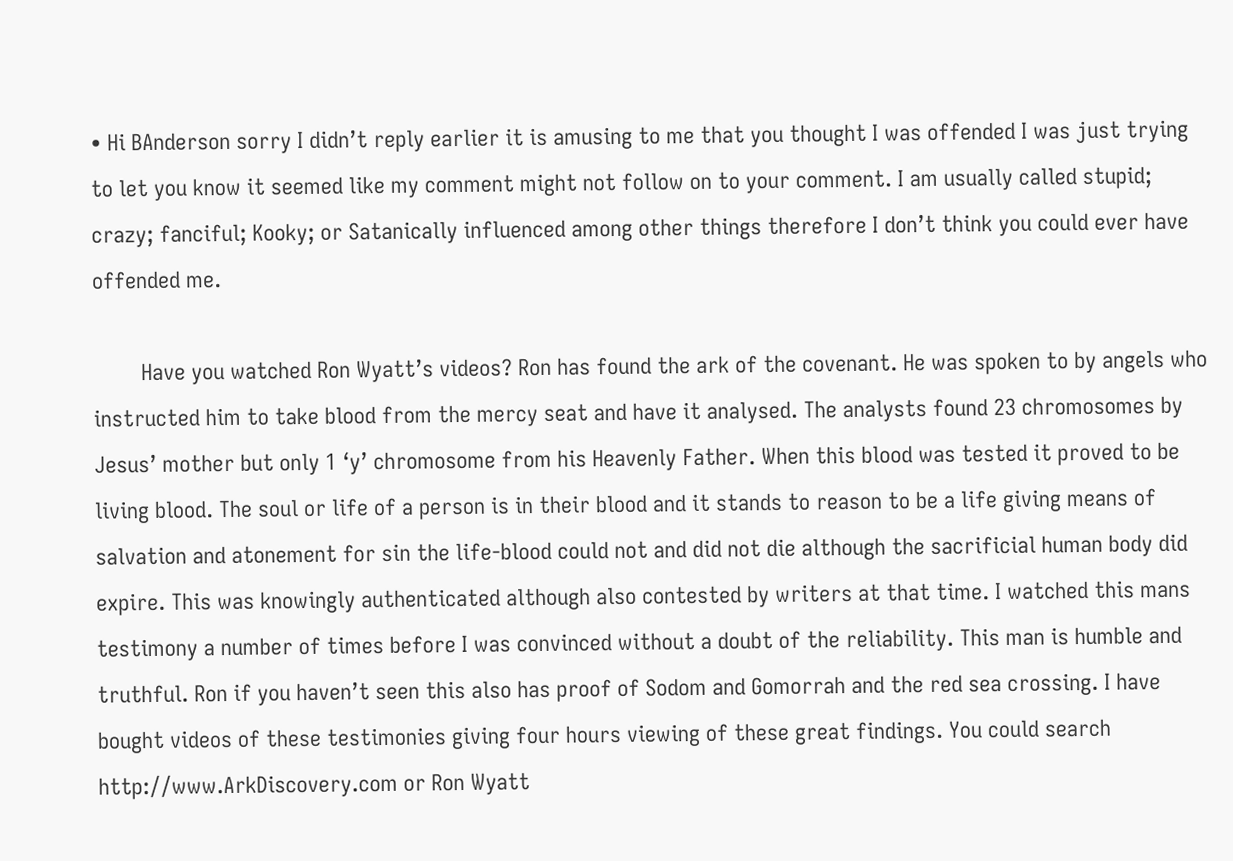• Hi BAnderson sorry I didn’t reply earlier it is amusing to me that you thought I was offended I was just trying to let you know it seemed like my comment might not follow on to your comment. I am usually called stupid; crazy; fanciful; Kooky; or Satanically influenced among other things therefore I don’t think you could ever have offended me.

        Have you watched Ron Wyatt’s videos? Ron has found the ark of the covenant. He was spoken to by angels who instructed him to take blood from the mercy seat and have it analysed. The analysts found 23 chromosomes by Jesus’ mother but only 1 ‘y’ chromosome from his Heavenly Father. When this blood was tested it proved to be living blood. The soul or life of a person is in their blood and it stands to reason to be a life giving means of salvation and atonement for sin the life-blood could not and did not die although the sacrificial human body did expire. This was knowingly authenticated although also contested by writers at that time. I watched this mans testimony a number of times before I was convinced without a doubt of the reliability. This man is humble and truthful. Ron if you haven’t seen this also has proof of Sodom and Gomorrah and the red sea crossing. I have bought videos of these testimonies giving four hours viewing of these great findings. You could search http://www.ArkDiscovery.com or Ron Wyatt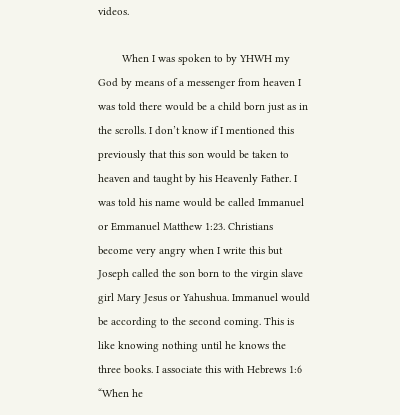videos.

        When I was spoken to by YHWH my God by means of a messenger from heaven I was told there would be a child born just as in the scrolls. I don’t know if I mentioned this previously that this son would be taken to heaven and taught by his Heavenly Father. I was told his name would be called Immanuel or Emmanuel Matthew 1:23. Christians become very angry when I write this but Joseph called the son born to the virgin slave girl Mary Jesus or Yahushua. Immanuel would be according to the second coming. This is like knowing nothing until he knows the three books. I associate this with Hebrews 1:6 “When he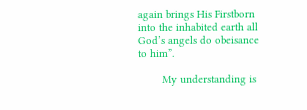again brings His Firstborn into the inhabited earth all God’s angels do obeisance to him”.

        My understanding is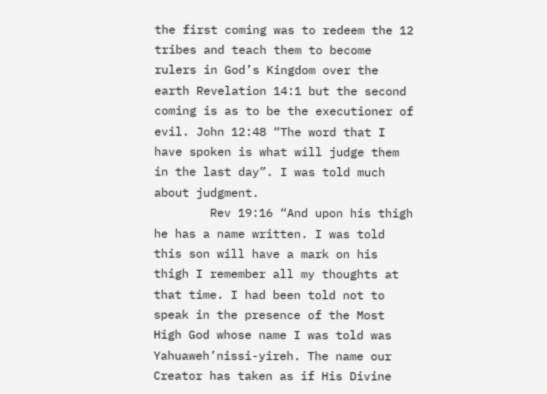the first coming was to redeem the 12 tribes and teach them to become rulers in God’s Kingdom over the earth Revelation 14:1 but the second coming is as to be the executioner of evil. John 12:48 “The word that I have spoken is what will judge them in the last day”. I was told much about judgment.
        Rev 19:16 “And upon his thigh he has a name written. I was told this son will have a mark on his thigh I remember all my thoughts at that time. I had been told not to speak in the presence of the Most High God whose name I was told was Yahuaweh’nissi-yireh. The name our Creator has taken as if His Divine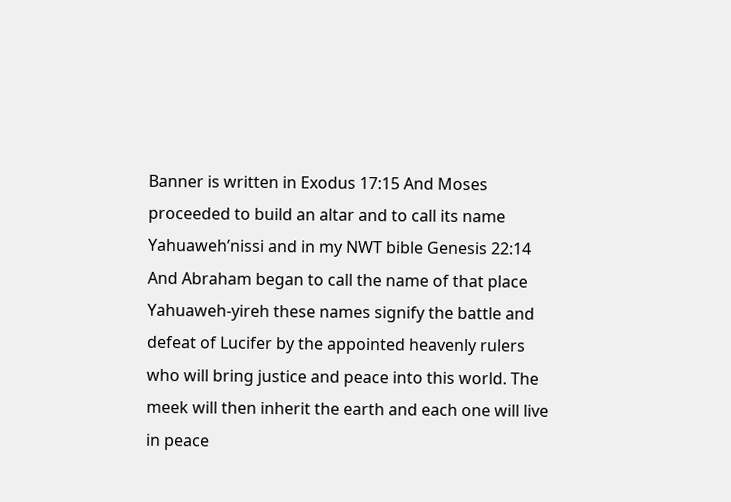Banner is written in Exodus 17:15 And Moses proceeded to build an altar and to call its name Yahuaweh’nissi and in my NWT bible Genesis 22:14 And Abraham began to call the name of that place Yahuaweh-yireh these names signify the battle and defeat of Lucifer by the appointed heavenly rulers who will bring justice and peace into this world. The meek will then inherit the earth and each one will live in peace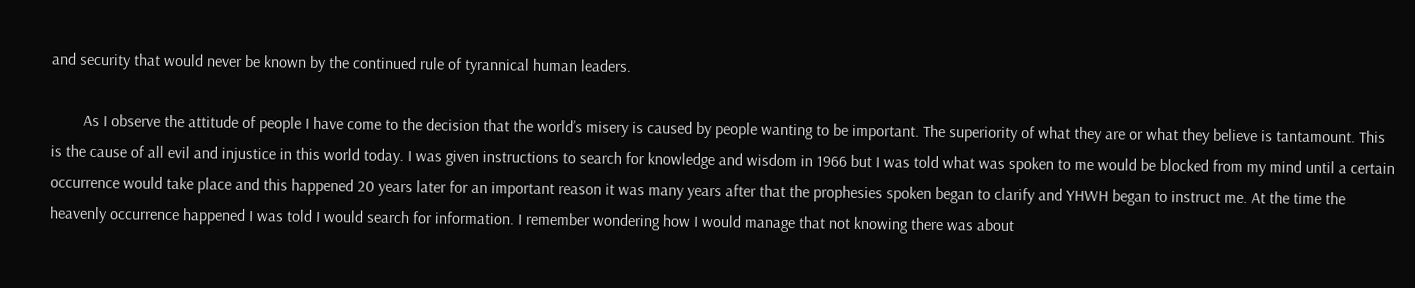and security that would never be known by the continued rule of tyrannical human leaders.

        As I observe the attitude of people I have come to the decision that the world’s misery is caused by people wanting to be important. The superiority of what they are or what they believe is tantamount. This is the cause of all evil and injustice in this world today. I was given instructions to search for knowledge and wisdom in 1966 but I was told what was spoken to me would be blocked from my mind until a certain occurrence would take place and this happened 20 years later for an important reason it was many years after that the prophesies spoken began to clarify and YHWH began to instruct me. At the time the heavenly occurrence happened I was told I would search for information. I remember wondering how I would manage that not knowing there was about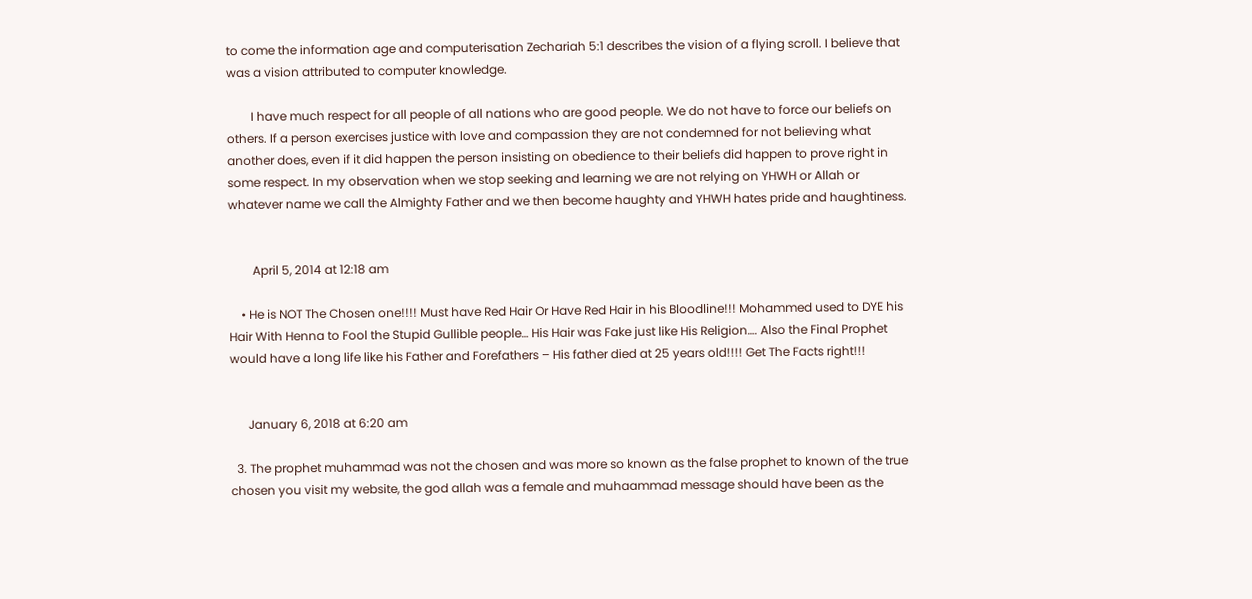to come the information age and computerisation Zechariah 5:1 describes the vision of a flying scroll. I believe that was a vision attributed to computer knowledge.

        I have much respect for all people of all nations who are good people. We do not have to force our beliefs on others. If a person exercises justice with love and compassion they are not condemned for not believing what another does, even if it did happen the person insisting on obedience to their beliefs did happen to prove right in some respect. In my observation when we stop seeking and learning we are not relying on YHWH or Allah or whatever name we call the Almighty Father and we then become haughty and YHWH hates pride and haughtiness.


        April 5, 2014 at 12:18 am

    • He is NOT The Chosen one!!!! Must have Red Hair Or Have Red Hair in his Bloodline!!! Mohammed used to DYE his Hair With Henna to Fool the Stupid Gullible people… His Hair was Fake just like His Religion…. Also the Final Prophet would have a long life like his Father and Forefathers – His father died at 25 years old!!!! Get The Facts right!!!


      January 6, 2018 at 6:20 am

  3. The prophet muhammad was not the chosen and was more so known as the false prophet to known of the true chosen you visit my website, the god allah was a female and muhaammad message should have been as the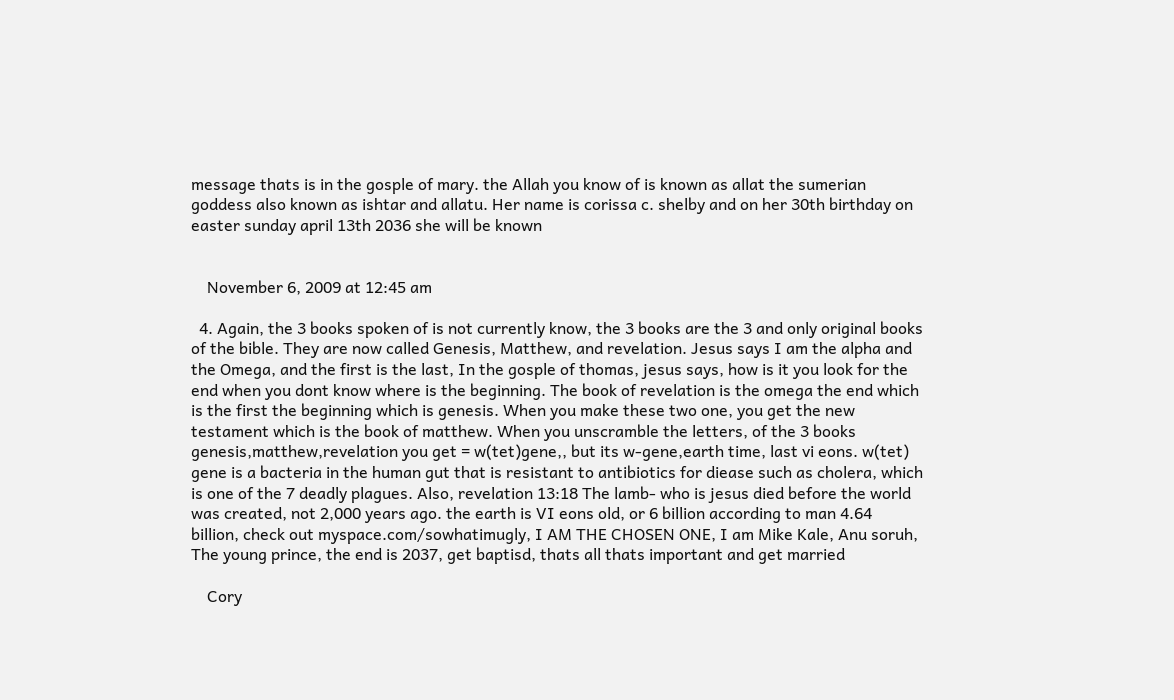message thats is in the gosple of mary. the Allah you know of is known as allat the sumerian goddess also known as ishtar and allatu. Her name is corissa c. shelby and on her 30th birthday on easter sunday april 13th 2036 she will be known


    November 6, 2009 at 12:45 am

  4. Again, the 3 books spoken of is not currently know, the 3 books are the 3 and only original books of the bible. They are now called Genesis, Matthew, and revelation. Jesus says I am the alpha and the Omega, and the first is the last, In the gosple of thomas, jesus says, how is it you look for the end when you dont know where is the beginning. The book of revelation is the omega the end which is the first the beginning which is genesis. When you make these two one, you get the new testament which is the book of matthew. When you unscramble the letters, of the 3 books genesis,matthew,revelation you get = w(tet)gene,, but its w-gene,earth time, last vi eons. w(tet) gene is a bacteria in the human gut that is resistant to antibiotics for diease such as cholera, which is one of the 7 deadly plagues. Also, revelation 13:18 The lamb- who is jesus died before the world was created, not 2,000 years ago. the earth is VI eons old, or 6 billion according to man 4.64 billion, check out myspace.com/sowhatimugly, I AM THE CHOSEN ONE, I am Mike Kale, Anu soruh, The young prince, the end is 2037, get baptisd, thats all thats important and get married

    Cory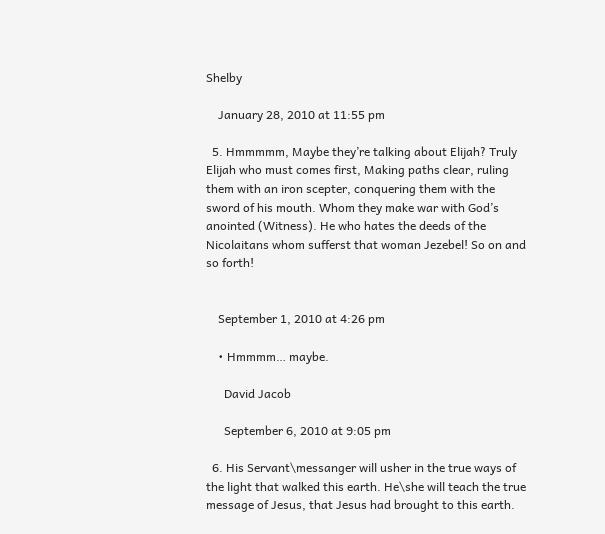Shelby

    January 28, 2010 at 11:55 pm

  5. Hmmmmm, Maybe they’re talking about Elijah? Truly Elijah who must comes first, Making paths clear, ruling them with an iron scepter, conquering them with the sword of his mouth. Whom they make war with God’s anointed (Witness). He who hates the deeds of the Nicolaitans whom sufferst that woman Jezebel! So on and so forth!


    September 1, 2010 at 4:26 pm

    • Hmmmm… maybe.

      David Jacob

      September 6, 2010 at 9:05 pm

  6. His Servant\messanger will usher in the true ways of the light that walked this earth. He\she will teach the true message of Jesus, that Jesus had brought to this earth.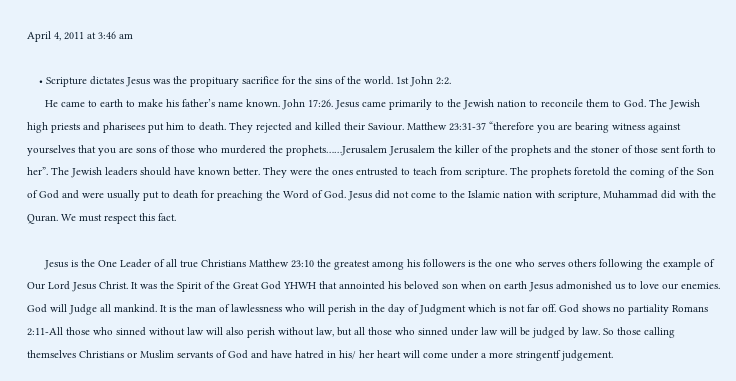April 4, 2011 at 3:46 am

    • Scripture dictates Jesus was the propituary sacrifice for the sins of the world. 1st John 2:2.
      He came to earth to make his father’s name known. John 17:26. Jesus came primarily to the Jewish nation to reconcile them to God. The Jewish high priests and pharisees put him to death. They rejected and killed their Saviour. Matthew 23:31-37 “therefore you are bearing witness against yourselves that you are sons of those who murdered the prophets……Jerusalem Jerusalem the killer of the prophets and the stoner of those sent forth to her”. The Jewish leaders should have known better. They were the ones entrusted to teach from scripture. The prophets foretold the coming of the Son of God and were usually put to death for preaching the Word of God. Jesus did not come to the Islamic nation with scripture, Muhammad did with the Quran. We must respect this fact.

      Jesus is the One Leader of all true Christians Matthew 23:10 the greatest among his followers is the one who serves others following the example of Our Lord Jesus Christ. It was the Spirit of the Great God YHWH that annointed his beloved son when on earth Jesus admonished us to love our enemies. God will Judge all mankind. It is the man of lawlessness who will perish in the day of Judgment which is not far off. God shows no partiality Romans 2:11-All those who sinned without law will also perish without law, but all those who sinned under law will be judged by law. So those calling themselves Christians or Muslim servants of God and have hatred in his/ her heart will come under a more stringentf judgement.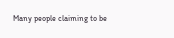Many people claiming to be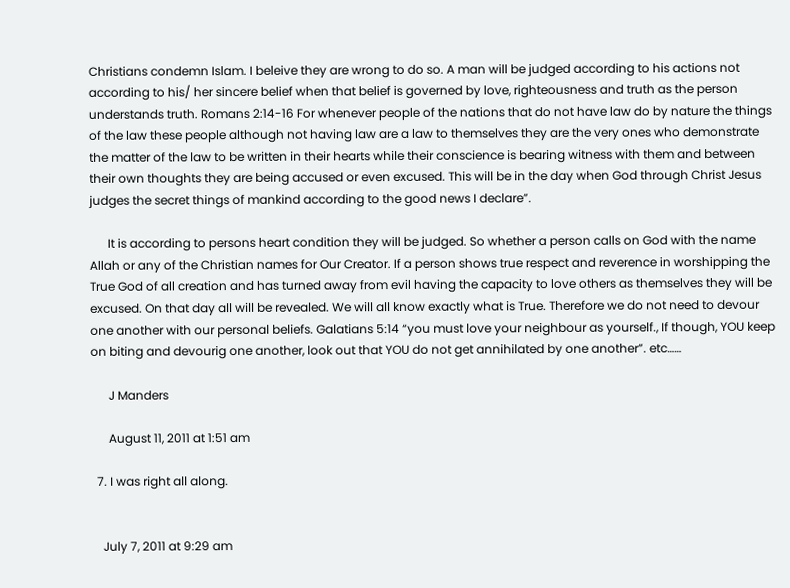Christians condemn Islam. I beleive they are wrong to do so. A man will be judged according to his actions not according to his/ her sincere belief when that belief is governed by love, righteousness and truth as the person understands truth. Romans 2:14-16 For whenever people of the nations that do not have law do by nature the things of the law these people although not having law are a law to themselves they are the very ones who demonstrate the matter of the law to be written in their hearts while their conscience is bearing witness with them and between their own thoughts they are being accused or even excused. This will be in the day when God through Christ Jesus judges the secret things of mankind according to the good news I declare”.

      It is according to persons heart condition they will be judged. So whether a person calls on God with the name Allah or any of the Christian names for Our Creator. If a person shows true respect and reverence in worshipping the True God of all creation and has turned away from evil having the capacity to love others as themselves they will be excused. On that day all will be revealed. We will all know exactly what is True. Therefore we do not need to devour one another with our personal beliefs. Galatians 5:14 “you must love your neighbour as yourself., If though, YOU keep on biting and devourig one another, look out that YOU do not get annihilated by one another”. etc……

      J Manders

      August 11, 2011 at 1:51 am

  7. I was right all along.


    July 7, 2011 at 9:29 am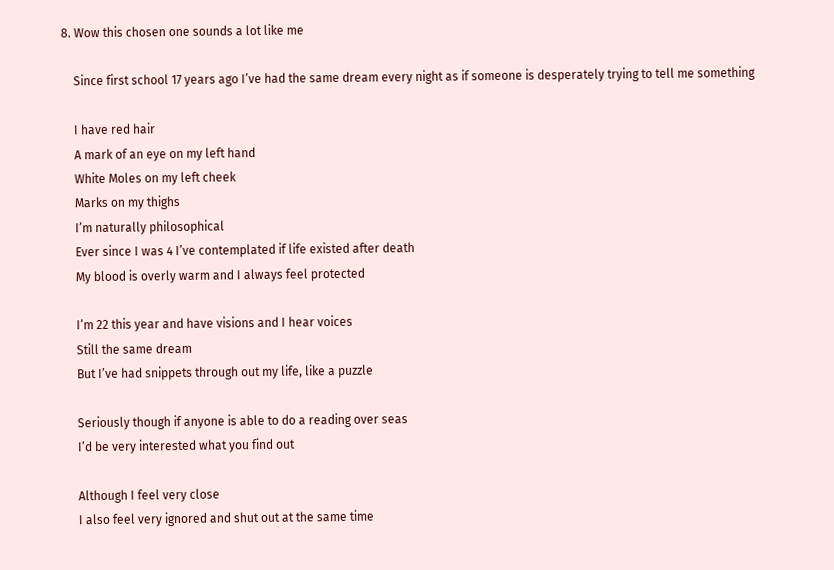8. Wow this chosen one sounds a lot like me

    Since first school 17 years ago I’ve had the same dream every night as if someone is desperately trying to tell me something

    I have red hair
    A mark of an eye on my left hand
    White Moles on my left cheek
    Marks on my thighs
    I’m naturally philosophical
    Ever since I was 4 I’ve contemplated if life existed after death
    My blood is overly warm and I always feel protected

    I’m 22 this year and have visions and I hear voices
    Still the same dream
    But I’ve had snippets through out my life, like a puzzle

    Seriously though if anyone is able to do a reading over seas
    I’d be very interested what you find out

    Although I feel very close
    I also feel very ignored and shut out at the same time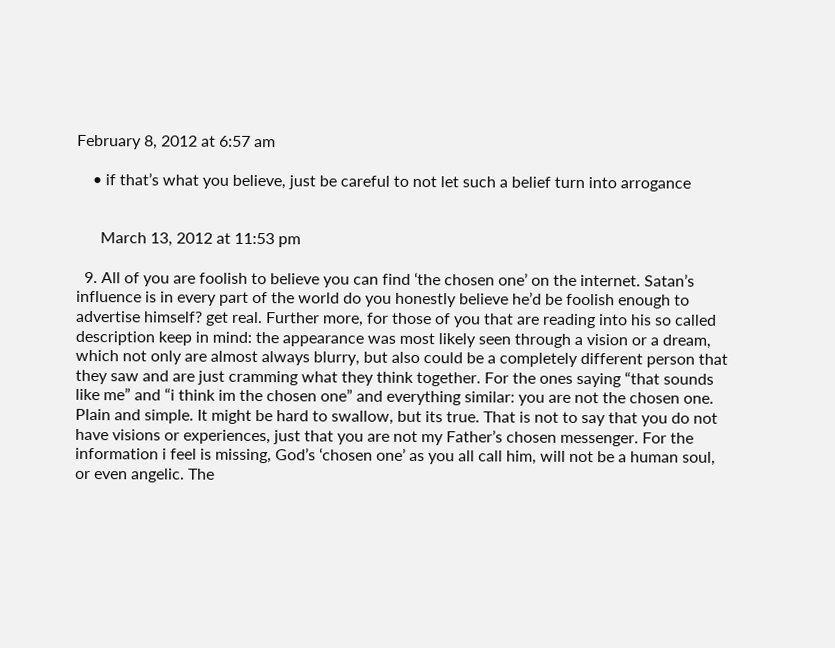February 8, 2012 at 6:57 am

    • if that’s what you believe, just be careful to not let such a belief turn into arrogance


      March 13, 2012 at 11:53 pm

  9. All of you are foolish to believe you can find ‘the chosen one’ on the internet. Satan’s influence is in every part of the world do you honestly believe he’d be foolish enough to advertise himself? get real. Further more, for those of you that are reading into his so called description keep in mind: the appearance was most likely seen through a vision or a dream, which not only are almost always blurry, but also could be a completely different person that they saw and are just cramming what they think together. For the ones saying “that sounds like me” and “i think im the chosen one” and everything similar: you are not the chosen one. Plain and simple. It might be hard to swallow, but its true. That is not to say that you do not have visions or experiences, just that you are not my Father’s chosen messenger. For the information i feel is missing, God’s ‘chosen one’ as you all call him, will not be a human soul, or even angelic. The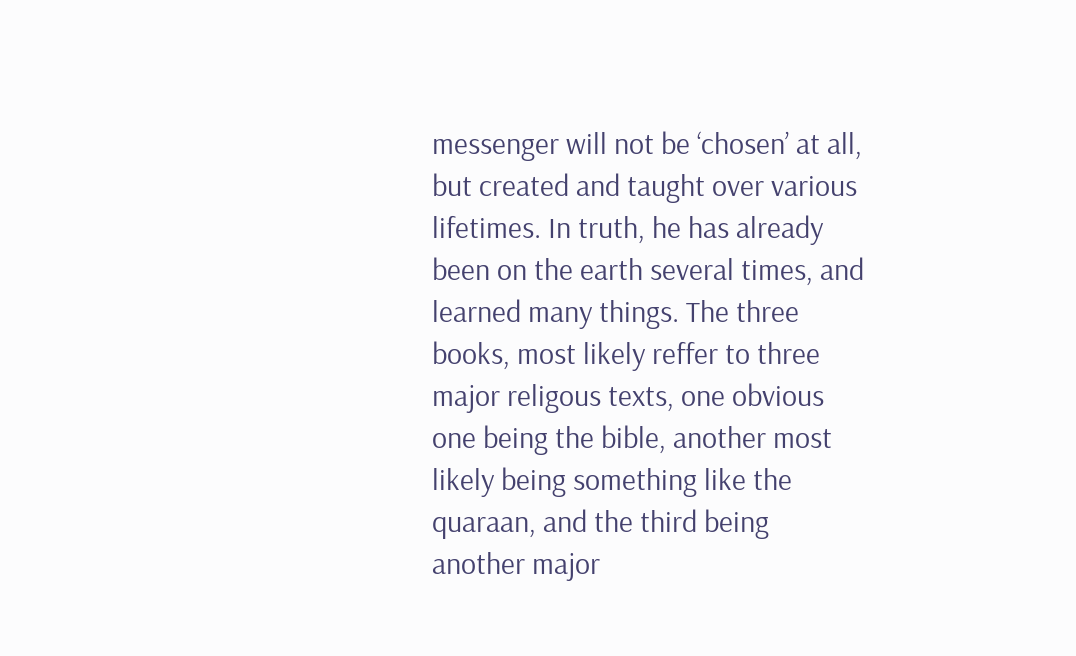messenger will not be ‘chosen’ at all, but created and taught over various lifetimes. In truth, he has already been on the earth several times, and learned many things. The three books, most likely reffer to three major religous texts, one obvious one being the bible, another most likely being something like the quaraan, and the third being another major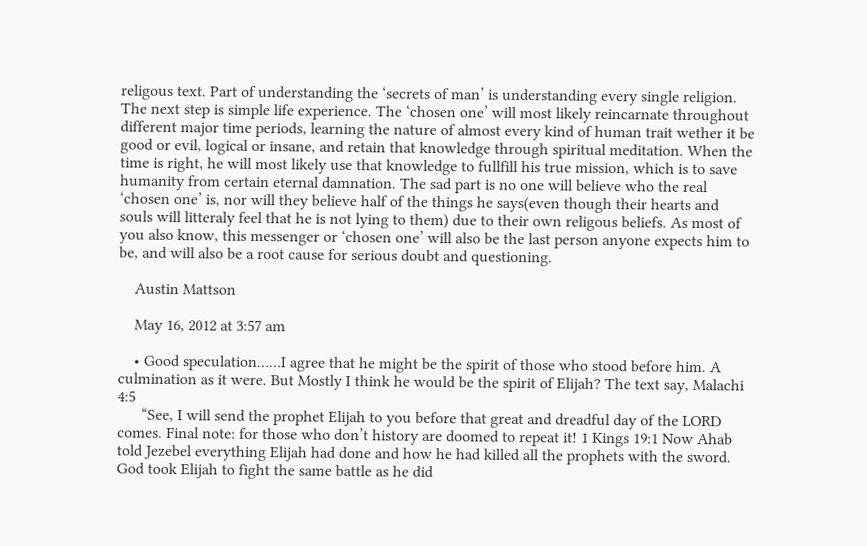religous text. Part of understanding the ‘secrets of man’ is understanding every single religion. The next step is simple life experience. The ‘chosen one’ will most likely reincarnate throughout different major time periods, learning the nature of almost every kind of human trait wether it be good or evil, logical or insane, and retain that knowledge through spiritual meditation. When the time is right, he will most likely use that knowledge to fullfill his true mission, which is to save humanity from certain eternal damnation. The sad part is no one will believe who the real ‘chosen one’ is, nor will they believe half of the things he says(even though their hearts and souls will litteraly feel that he is not lying to them) due to their own religous beliefs. As most of you also know, this messenger or ‘chosen one’ will also be the last person anyone expects him to be, and will also be a root cause for serious doubt and questioning.

    Austin Mattson

    May 16, 2012 at 3:57 am

    • Good speculation……I agree that he might be the spirit of those who stood before him. A culmination as it were. But Mostly I think he would be the spirit of Elijah? The text say, Malachi 4:5
      “See, I will send the prophet Elijah to you before that great and dreadful day of the LORD comes. Final note: for those who don’t history are doomed to repeat it! 1 Kings 19:1 Now Ahab told Jezebel everything Elijah had done and how he had killed all the prophets with the sword. God took Elijah to fight the same battle as he did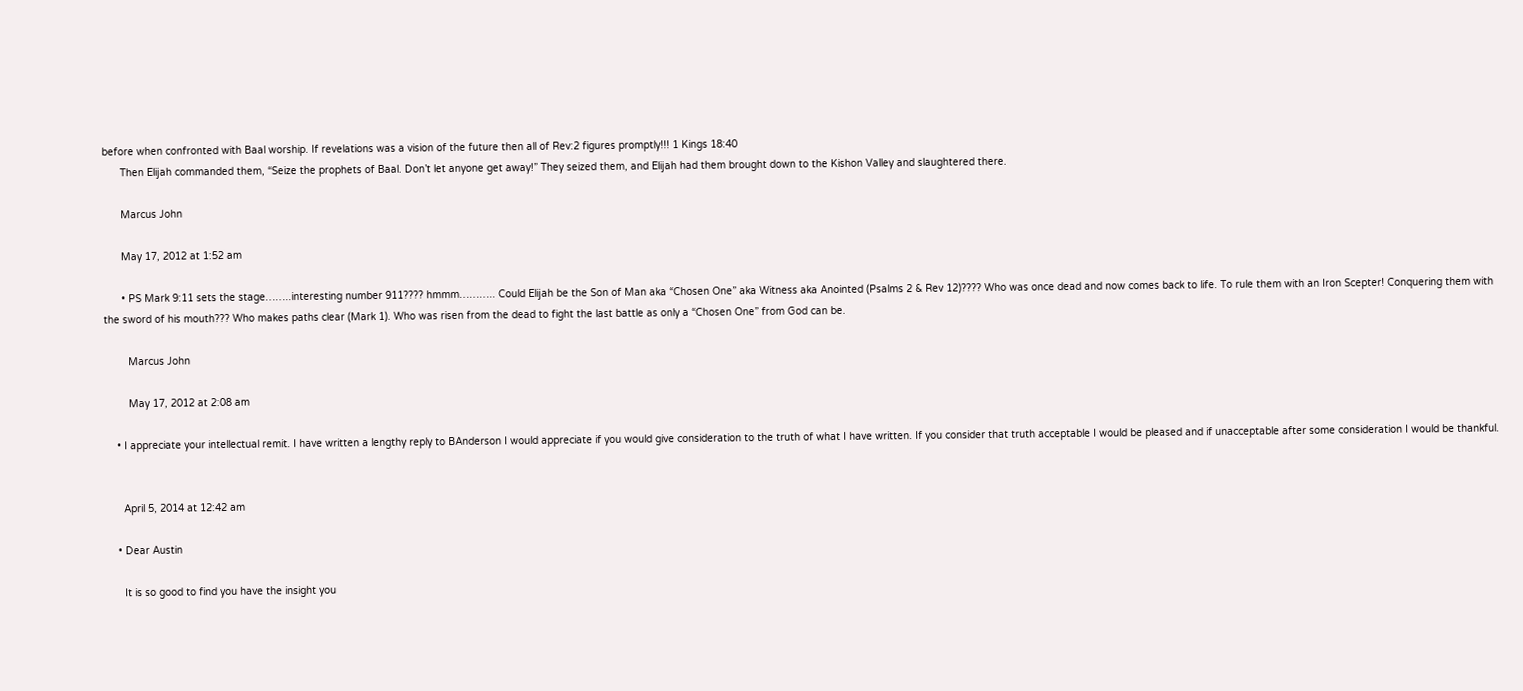before when confronted with Baal worship. If revelations was a vision of the future then all of Rev:2 figures promptly!!! 1 Kings 18:40
      Then Elijah commanded them, “Seize the prophets of Baal. Don’t let anyone get away!” They seized them, and Elijah had them brought down to the Kishon Valley and slaughtered there.

      Marcus John

      May 17, 2012 at 1:52 am

      • PS Mark 9:11 sets the stage……..interesting number 911???? hmmm……….. Could Elijah be the Son of Man aka “Chosen One” aka Witness aka Anointed (Psalms 2 & Rev 12)???? Who was once dead and now comes back to life. To rule them with an Iron Scepter! Conquering them with the sword of his mouth??? Who makes paths clear (Mark 1). Who was risen from the dead to fight the last battle as only a “Chosen One” from God can be.

        Marcus John

        May 17, 2012 at 2:08 am

    • I appreciate your intellectual remit. I have written a lengthy reply to BAnderson I would appreciate if you would give consideration to the truth of what I have written. If you consider that truth acceptable I would be pleased and if unacceptable after some consideration I would be thankful.


      April 5, 2014 at 12:42 am

    • Dear Austin

      It is so good to find you have the insight you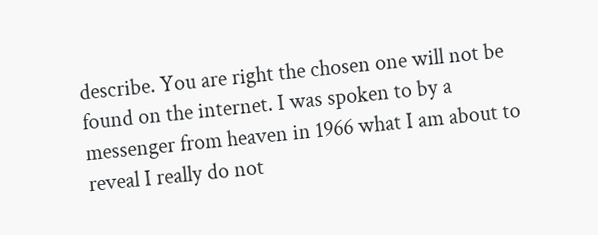describe. You are right the chosen one will not be found on the internet. I was spoken to by a messenger from heaven in 1966 what I am about to reveal I really do not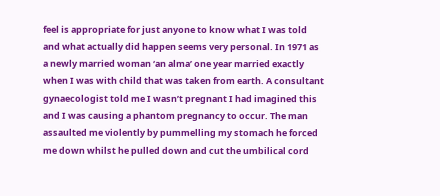feel is appropriate for just anyone to know what I was told and what actually did happen seems very personal. In 1971 as a newly married woman ‘an alma’ one year married exactly when I was with child that was taken from earth. A consultant gynaecologist told me I wasn’t pregnant I had imagined this and I was causing a phantom pregnancy to occur. The man assaulted me violently by pummelling my stomach he forced me down whilst he pulled down and cut the umbilical cord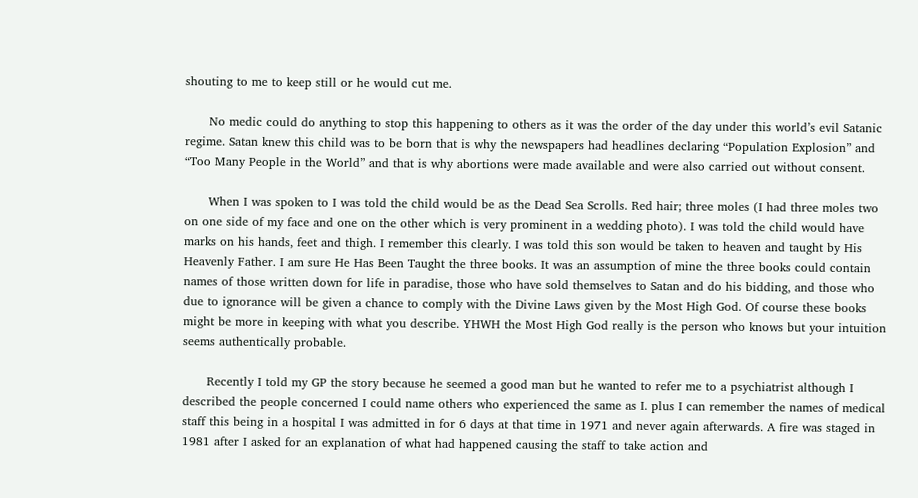shouting to me to keep still or he would cut me.

      No medic could do anything to stop this happening to others as it was the order of the day under this world’s evil Satanic regime. Satan knew this child was to be born that is why the newspapers had headlines declaring “Population Explosion” and “Too Many People in the World” and that is why abortions were made available and were also carried out without consent.

      When I was spoken to I was told the child would be as the Dead Sea Scrolls. Red hair; three moles (I had three moles two on one side of my face and one on the other which is very prominent in a wedding photo). I was told the child would have marks on his hands, feet and thigh. I remember this clearly. I was told this son would be taken to heaven and taught by His Heavenly Father. I am sure He Has Been Taught the three books. It was an assumption of mine the three books could contain names of those written down for life in paradise, those who have sold themselves to Satan and do his bidding, and those who due to ignorance will be given a chance to comply with the Divine Laws given by the Most High God. Of course these books might be more in keeping with what you describe. YHWH the Most High God really is the person who knows but your intuition seems authentically probable.

      Recently I told my GP the story because he seemed a good man but he wanted to refer me to a psychiatrist although I described the people concerned I could name others who experienced the same as I. plus I can remember the names of medical staff this being in a hospital I was admitted in for 6 days at that time in 1971 and never again afterwards. A fire was staged in 1981 after I asked for an explanation of what had happened causing the staff to take action and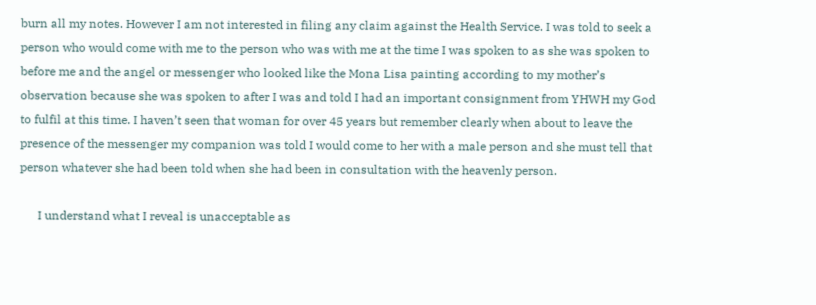burn all my notes. However I am not interested in filing any claim against the Health Service. I was told to seek a person who would come with me to the person who was with me at the time I was spoken to as she was spoken to before me and the angel or messenger who looked like the Mona Lisa painting according to my mother’s observation because she was spoken to after I was and told I had an important consignment from YHWH my God to fulfil at this time. I haven’t seen that woman for over 45 years but remember clearly when about to leave the presence of the messenger my companion was told I would come to her with a male person and she must tell that person whatever she had been told when she had been in consultation with the heavenly person.

      I understand what I reveal is unacceptable as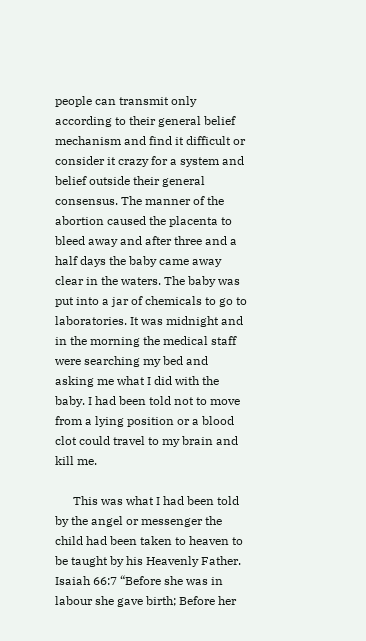people can transmit only according to their general belief mechanism and find it difficult or consider it crazy for a system and belief outside their general consensus. The manner of the abortion caused the placenta to bleed away and after three and a half days the baby came away clear in the waters. The baby was put into a jar of chemicals to go to laboratories. It was midnight and in the morning the medical staff were searching my bed and asking me what I did with the baby. I had been told not to move from a lying position or a blood clot could travel to my brain and kill me.

      This was what I had been told by the angel or messenger the child had been taken to heaven to be taught by his Heavenly Father. Isaiah 66:7 “Before she was in labour she gave birth; Before her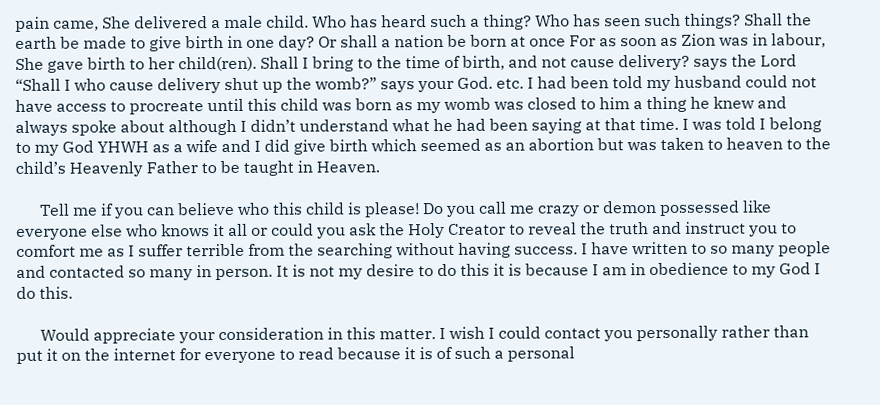pain came, She delivered a male child. Who has heard such a thing? Who has seen such things? Shall the earth be made to give birth in one day? Or shall a nation be born at once For as soon as Zion was in labour, She gave birth to her child(ren). Shall I bring to the time of birth, and not cause delivery? says the Lord “Shall I who cause delivery shut up the womb?” says your God. etc. I had been told my husband could not have access to procreate until this child was born as my womb was closed to him a thing he knew and always spoke about although I didn’t understand what he had been saying at that time. I was told I belong to my God YHWH as a wife and I did give birth which seemed as an abortion but was taken to heaven to the child’s Heavenly Father to be taught in Heaven.

      Tell me if you can believe who this child is please! Do you call me crazy or demon possessed like everyone else who knows it all or could you ask the Holy Creator to reveal the truth and instruct you to comfort me as I suffer terrible from the searching without having success. I have written to so many people and contacted so many in person. It is not my desire to do this it is because I am in obedience to my God I do this.

      Would appreciate your consideration in this matter. I wish I could contact you personally rather than put it on the internet for everyone to read because it is of such a personal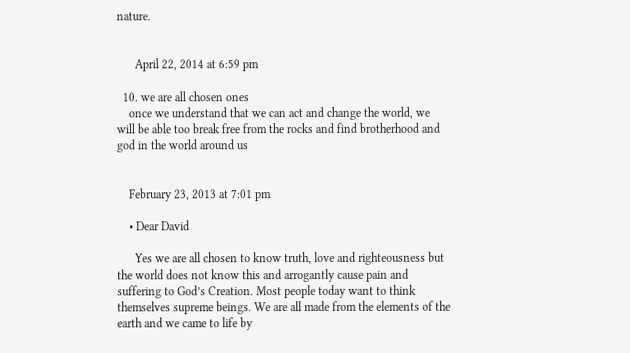nature.


      April 22, 2014 at 6:59 pm

  10. we are all chosen ones
    once we understand that we can act and change the world, we will be able too break free from the rocks and find brotherhood and god in the world around us


    February 23, 2013 at 7:01 pm

    • Dear David

      Yes we are all chosen to know truth, love and righteousness but the world does not know this and arrogantly cause pain and suffering to God’s Creation. Most people today want to think themselves supreme beings. We are all made from the elements of the earth and we came to life by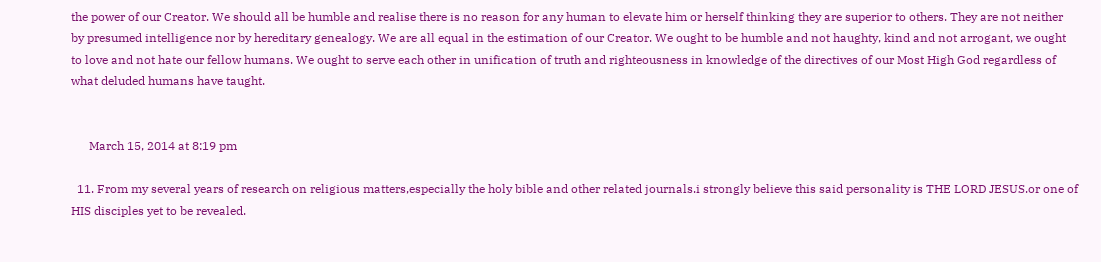the power of our Creator. We should all be humble and realise there is no reason for any human to elevate him or herself thinking they are superior to others. They are not neither by presumed intelligence nor by hereditary genealogy. We are all equal in the estimation of our Creator. We ought to be humble and not haughty, kind and not arrogant, we ought to love and not hate our fellow humans. We ought to serve each other in unification of truth and righteousness in knowledge of the directives of our Most High God regardless of what deluded humans have taught.


      March 15, 2014 at 8:19 pm

  11. From my several years of research on religious matters,especially the holy bible and other related journals.i strongly believe this said personality is THE LORD JESUS.or one of HIS disciples yet to be revealed.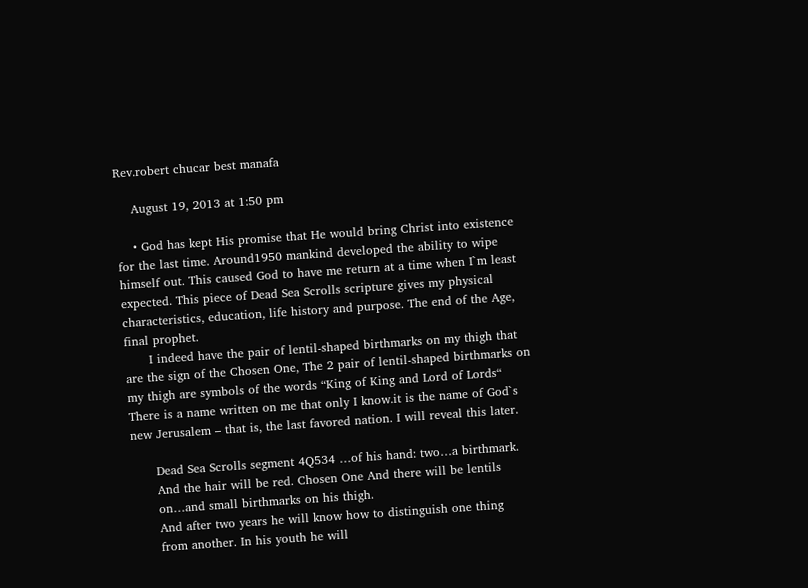Rev.robert chucar best manafa

    August 19, 2013 at 1:50 pm

    • God has kept His promise that He would bring Christ into existence for the last time. Around1950 mankind developed the ability to wipe himself out. This caused God to have me return at a time when I`m least expected. This piece of Dead Sea Scrolls scripture gives my physical characteristics, education, life history and purpose. The end of the Age, final prophet.
      I indeed have the pair of lentil-shaped birthmarks on my thigh that are the sign of the Chosen One, The 2 pair of lentil-shaped birthmarks on my thigh are symbols of the words “King of King and Lord of Lords“ There is a name written on me that only I know.it is the name of God`s new Jerusalem – that is, the last favored nation. I will reveal this later.

      Dead Sea Scrolls segment 4Q534 …of his hand: two…a birthmark.
      And the hair will be red. Chosen One And there will be lentils
      on…and small birthmarks on his thigh.
      And after two years he will know how to distinguish one thing
      from another. In his youth he will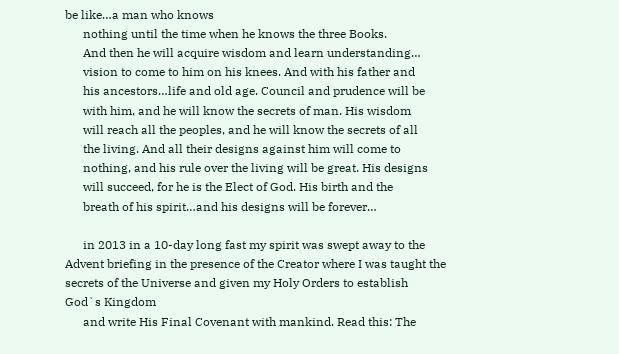be like…a man who knows
      nothing until the time when he knows the three Books.
      And then he will acquire wisdom and learn understanding…
      vision to come to him on his knees. And with his father and
      his ancestors…life and old age. Council and prudence will be
      with him, and he will know the secrets of man. His wisdom
      will reach all the peoples, and he will know the secrets of all
      the living. And all their designs against him will come to
      nothing, and his rule over the living will be great. His designs
      will succeed, for he is the Elect of God. His birth and the
      breath of his spirit…and his designs will be forever…

      in 2013 in a 10-day long fast my spirit was swept away to the Advent briefing in the presence of the Creator where I was taught the secrets of the Universe and given my Holy Orders to establish God`s Kingdom
      and write His Final Covenant with mankind. Read this: The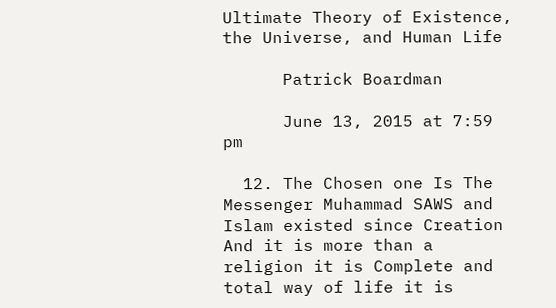Ultimate Theory of Existence, the Universe, and Human Life

      Patrick Boardman

      June 13, 2015 at 7:59 pm

  12. The Chosen one Is The Messenger Muhammad SAWS and Islam existed since Creation And it is more than a religion it is Complete and total way of life it is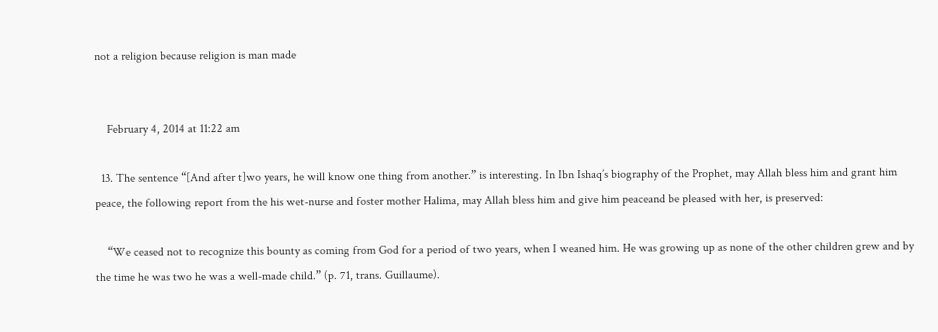not a religion because religion is man made


    February 4, 2014 at 11:22 am

  13. The sentence “[And after t]wo years, he will know one thing from another.” is interesting. In Ibn Ishaq’s biography of the Prophet, may Allah bless him and grant him peace, the following report from the his wet-nurse and foster mother Halima, may Allah bless him and give him peaceand be pleased with her, is preserved:

    “We ceased not to recognize this bounty as coming from God for a period of two years, when I weaned him. He was growing up as none of the other children grew and by the time he was two he was a well-made child.” (p. 71, trans. Guillaume).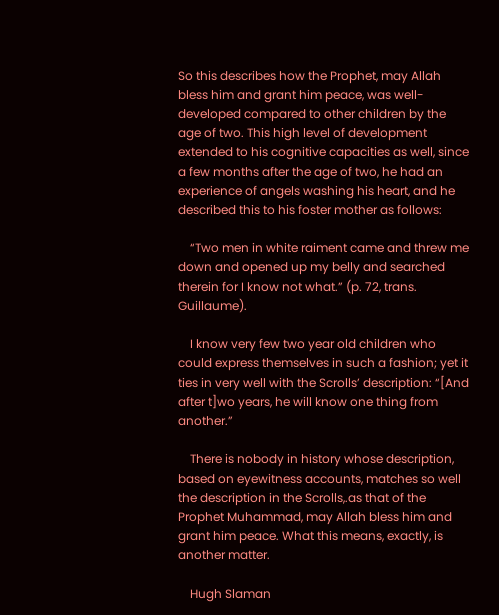So this describes how the Prophet, may Allah bless him and grant him peace, was well-developed compared to other children by the age of two. This high level of development extended to his cognitive capacities as well, since a few months after the age of two, he had an experience of angels washing his heart, and he described this to his foster mother as follows:

    “Two men in white raiment came and threw me down and opened up my belly and searched therein for I know not what.” (p. 72, trans. Guillaume).

    I know very few two year old children who could express themselves in such a fashion; yet it ties in very well with the Scrolls’ description: “[And after t]wo years, he will know one thing from another.”

    There is nobody in history whose description, based on eyewitness accounts, matches so well the description in the Scrolls,.as that of the Prophet Muhammad, may Allah bless him and grant him peace. What this means, exactly, is another matter.

    Hugh Slaman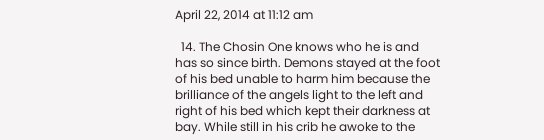April 22, 2014 at 11:12 am

  14. The Chosin One knows who he is and has so since birth. Demons stayed at the foot of his bed unable to harm him because the brilliance of the angels light to the left and right of his bed which kept their darkness at bay. While still in his crib he awoke to the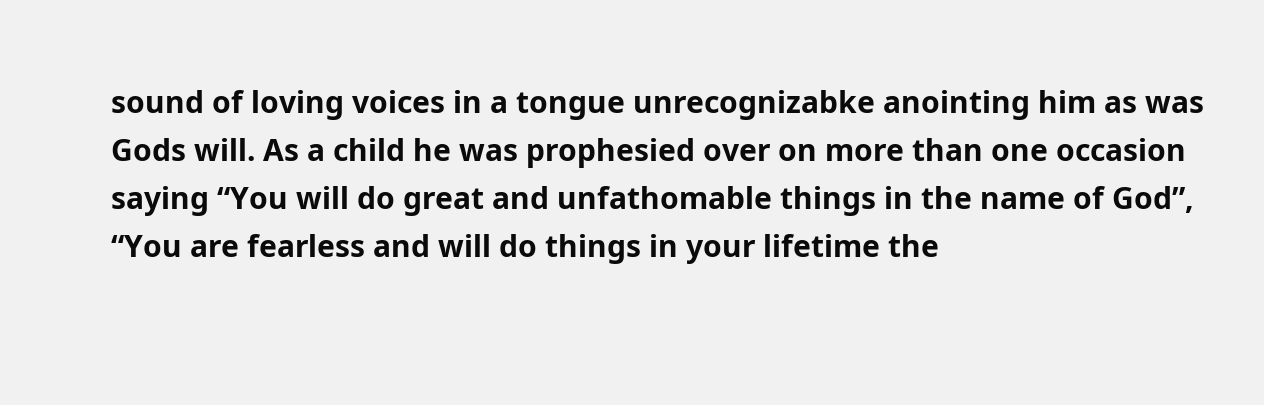sound of loving voices in a tongue unrecognizabke anointing him as was Gods will. As a child he was prophesied over on more than one occasion saying “You will do great and unfathomable things in the name of God”, “You are fearless and will do things in your lifetime the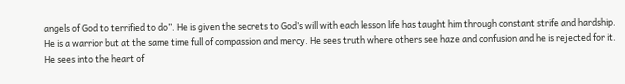angels of God to terrified to do”. He is given the secrets to God’s will with each lesson life has taught him through constant strife and hardship. He is a warrior but at the same time full of compassion and mercy. He sees truth where others see haze and confusion and he is rejected for it. He sees into the heart of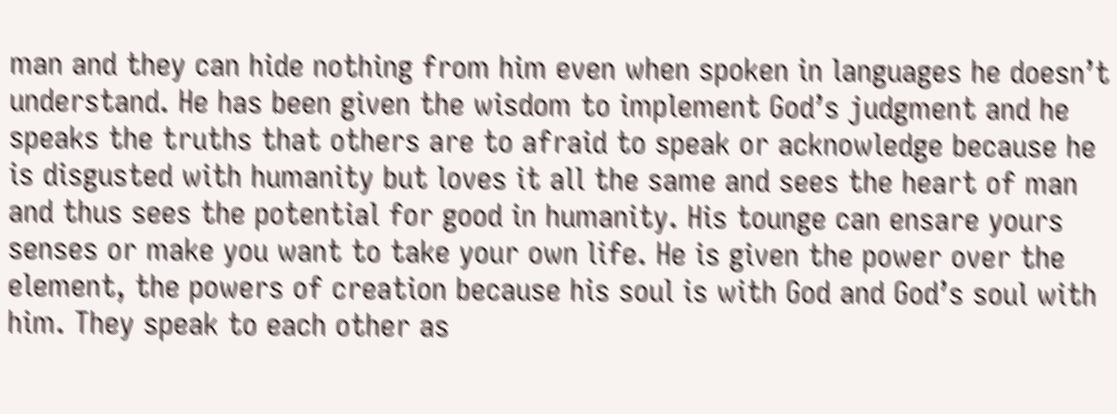man and they can hide nothing from him even when spoken in languages he doesn’t understand. He has been given the wisdom to implement God’s judgment and he speaks the truths that others are to afraid to speak or acknowledge because he is disgusted with humanity but loves it all the same and sees the heart of man and thus sees the potential for good in humanity. His tounge can ensare yours senses or make you want to take your own life. He is given the power over the element, the powers of creation because his soul is with God and God’s soul with him. They speak to each other as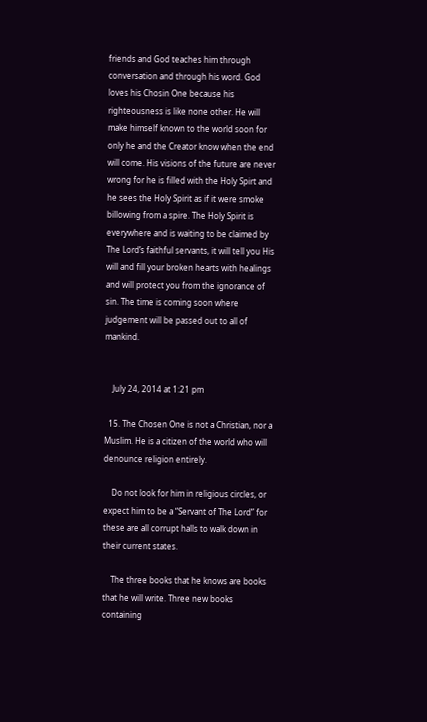friends and God teaches him through conversation and through his word. God loves his Chosin One because his righteousness is like none other. He will make himself known to the world soon for only he and the Creator know when the end will come. His visions of the future are never wrong for he is filled with the Holy Spirt and he sees the Holy Spirit as if it were smoke billowing from a spire. The Holy Spirit is everywhere and is waiting to be claimed by The Lord’s faithful servants, it will tell you His will and fill your broken hearts with healings and will protect you from the ignorance of sin. The time is coming soon where judgement will be passed out to all of mankind.


    July 24, 2014 at 1:21 pm

  15. The Chosen One is not a Christian, nor a Muslim. He is a citizen of the world who will denounce religion entirely.

    Do not look for him in religious circles, or expect him to be a “Servant of The Lord” for these are all corrupt halls to walk down in their current states.

    The three books that he knows are books that he will write. Three new books containing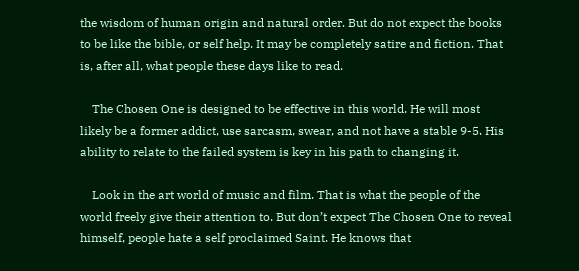the wisdom of human origin and natural order. But do not expect the books to be like the bible, or self help. It may be completely satire and fiction. That is, after all, what people these days like to read.

    The Chosen One is designed to be effective in this world. He will most likely be a former addict, use sarcasm, swear, and not have a stable 9-5. His ability to relate to the failed system is key in his path to changing it.

    Look in the art world of music and film. That is what the people of the world freely give their attention to. But don’t expect The Chosen One to reveal himself, people hate a self proclaimed Saint. He knows that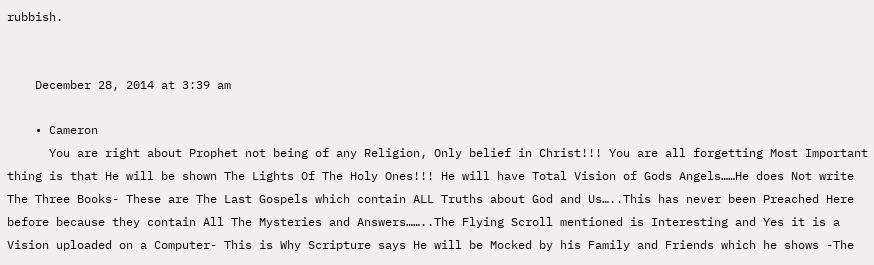rubbish.


    December 28, 2014 at 3:39 am

    • Cameron
      You are right about Prophet not being of any Religion, Only belief in Christ!!! You are all forgetting Most Important thing is that He will be shown The Lights Of The Holy Ones!!! He will have Total Vision of Gods Angels……He does Not write The Three Books- These are The Last Gospels which contain ALL Truths about God and Us…..This has never been Preached Here before because they contain All The Mysteries and Answers……..The Flying Scroll mentioned is Interesting and Yes it is a Vision uploaded on a Computer- This is Why Scripture says He will be Mocked by his Family and Friends which he shows -The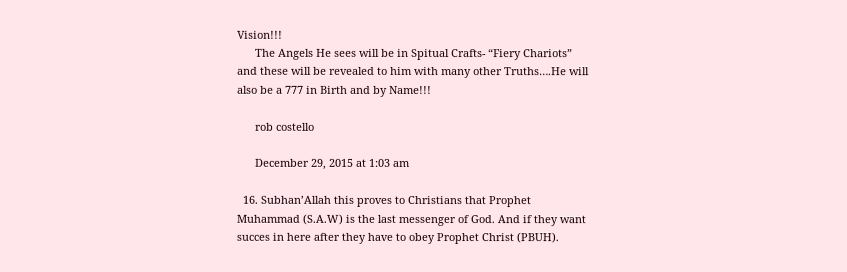Vision!!!
      The Angels He sees will be in Spitual Crafts- “Fiery Chariots” and these will be revealed to him with many other Truths….He will also be a 777 in Birth and by Name!!!

      rob costello

      December 29, 2015 at 1:03 am

  16. Subhan’Allah this proves to Christians that Prophet Muhammad (S.A.W) is the last messenger of God. And if they want succes in here after they have to obey Prophet Christ (PBUH).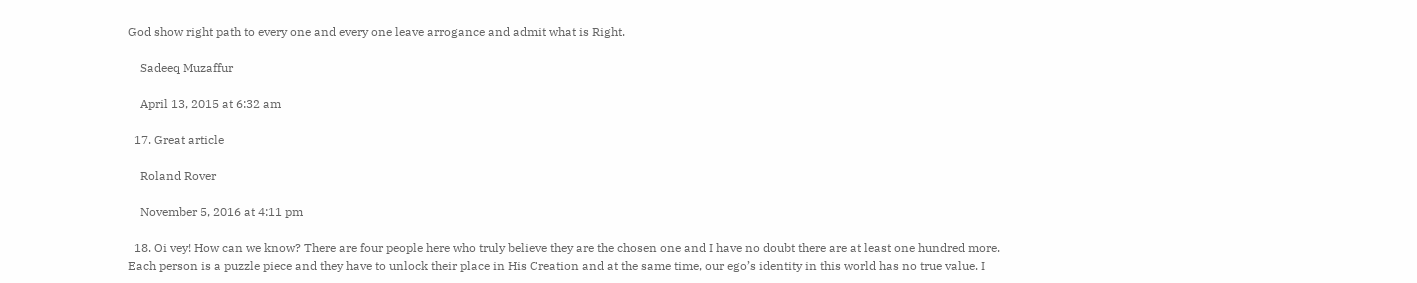God show right path to every one and every one leave arrogance and admit what is Right.

    Sadeeq Muzaffur

    April 13, 2015 at 6:32 am

  17. Great article

    Roland Rover

    November 5, 2016 at 4:11 pm

  18. Oi vey! How can we know? There are four people here who truly believe they are the chosen one and I have no doubt there are at least one hundred more. Each person is a puzzle piece and they have to unlock their place in His Creation and at the same time, our ego’s identity in this world has no true value. I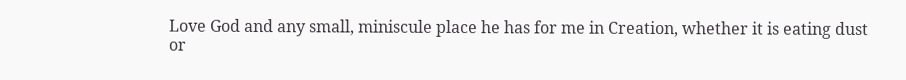Love God and any small, miniscule place he has for me in Creation, whether it is eating dust or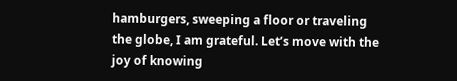hamburgers, sweeping a floor or traveling the globe, I am grateful. Let’s move with the joy of knowing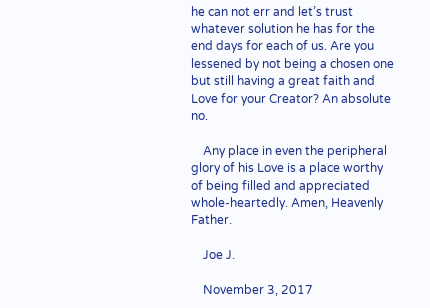he can not err and let’s trust whatever solution he has for the end days for each of us. Are you lessened by not being a chosen one but still having a great faith and Love for your Creator? An absolute no.

    Any place in even the peripheral glory of his Love is a place worthy of being filled and appreciated whole-heartedly. Amen, Heavenly Father.

    Joe J.

    November 3, 2017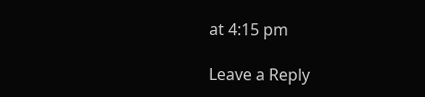at 4:15 pm

Leave a Reply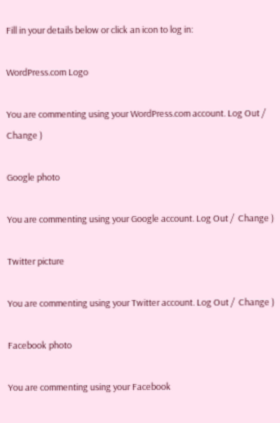Fill in your details below or click an icon to log in:

WordPress.com Logo

You are commenting using your WordPress.com account. Log Out /  Change )

Google photo

You are commenting using your Google account. Log Out /  Change )

Twitter picture

You are commenting using your Twitter account. Log Out /  Change )

Facebook photo

You are commenting using your Facebook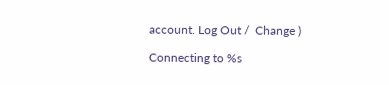account. Log Out /  Change )

Connecting to %s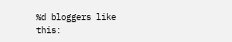%d bloggers like this: